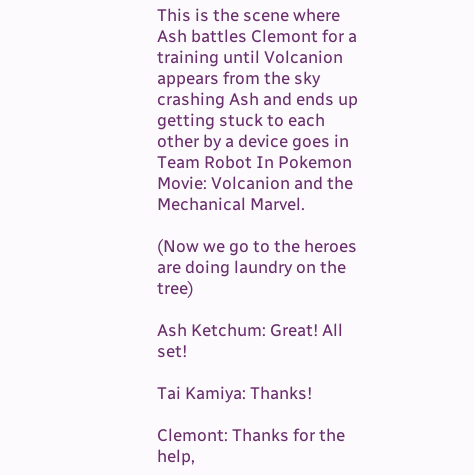This is the scene where Ash battles Clemont for a training until Volcanion appears from the sky crashing Ash and ends up getting stuck to each other by a device goes in Team Robot In Pokemon Movie: Volcanion and the Mechanical Marvel.

(Now we go to the heroes are doing laundry on the tree)

Ash Ketchum: Great! All set!

Tai Kamiya: Thanks!

Clemont: Thanks for the help,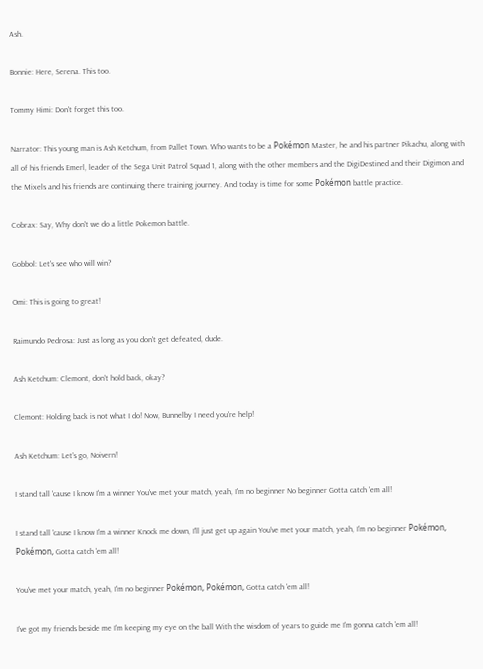Ash.

Bonnie: Here, Serena. This too.

Tommy Himi: Don't forget this too.

Narrator: This young man is Ash Ketchum, from Pallet Town. Who wants to be a Pokémon Master, he and his partner Pikachu, along with all of his friends Emerl, leader of the Sega Unit Patrol Squad 1, along with the other members and the DigiDestined and their Digimon and the Mixels and his friends are continuing there training journey. And today is time for some Pokémon battle practice.

Cobrax: Say, Why don't we do a little Pokemon battle.

Gobbol: Let's see who will win?

Omi: This is going to great!

Raimundo Pedrosa: Just as long as you don't get defeated, dude.

Ash Ketchum: Clemont, don't hold back, okay?

Clemont: Holding back is not what I do! Now, Bunnelby I need you're help!

Ash Ketchum: Let's go, Noivern!

I stand tall 'cause I know I'm a winner You've met your match, yeah, I'm no beginner No beginner Gotta catch 'em all!

I stand tall 'cause I know I'm a winner Knock me down, I'll just get up again You've met your match, yeah, I'm no beginner Pokémon, Pokémon, Gotta catch 'em all!

You've met your match, yeah, I'm no beginner Pokémon, Pokémon, Gotta catch 'em all!

I've got my friends beside me I'm keeping my eye on the ball With the wisdom of years to guide me I'm gonna catch 'em all!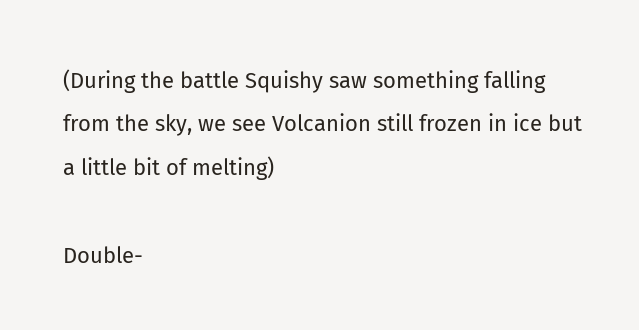(During the battle Squishy saw something falling from the sky, we see Volcanion still frozen in ice but a little bit of melting)

Double-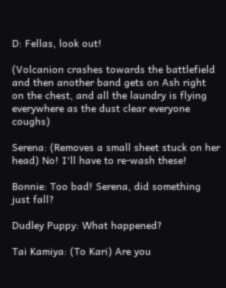D: Fellas, look out!

(Volcanion crashes towards the battlefield and then another band gets on Ash right on the chest, and all the laundry is flying everywhere as the dust clear everyone coughs)

Serena: (Removes a small sheet stuck on her head) No! I'll have to re-wash these!

Bonnie: Too bad! Serena, did something just fall?

Dudley Puppy: What happened?

Tai Kamiya: (To Kari) Are you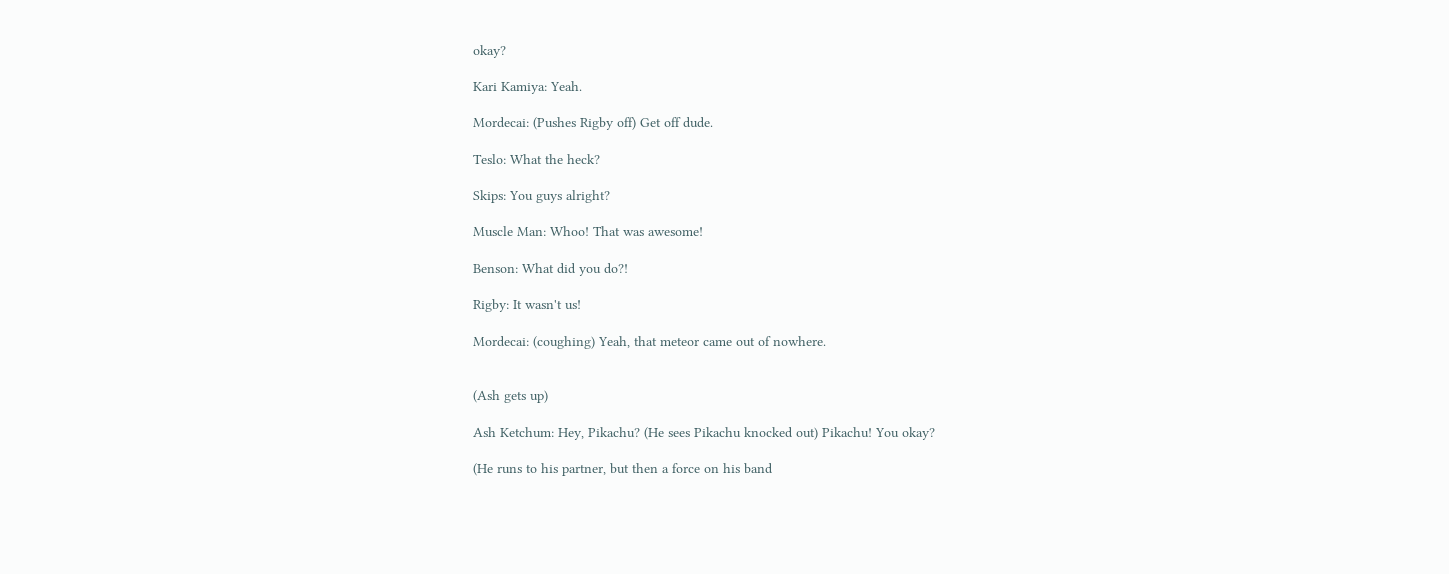okay?

Kari Kamiya: Yeah.

Mordecai: (Pushes Rigby off) Get off dude.

Teslo: What the heck?

Skips: You guys alright?

Muscle Man: Whoo! That was awesome!

Benson: What did you do?!

Rigby: It wasn't us!

Mordecai: (coughing) Yeah, that meteor came out of nowhere.


(Ash gets up)

Ash Ketchum: Hey, Pikachu? (He sees Pikachu knocked out) Pikachu! You okay?

(He runs to his partner, but then a force on his band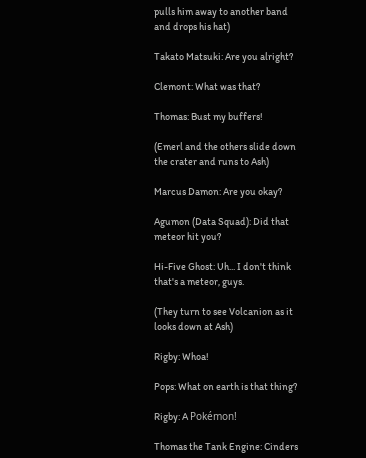pulls him away to another band and drops his hat)

Takato Matsuki: Are you alright?

Clemont: What was that?

Thomas: Bust my buffers!

(Emerl and the others slide down the crater and runs to Ash)

Marcus Damon: Are you okay?

Agumon (Data Squad): Did that meteor hit you?

Hi-Five Ghost: Uh... I don't think that's a meteor, guys.

(They turn to see Volcanion as it looks down at Ash)

Rigby: Whoa!

Pops: What on earth is that thing?

Rigby: A Pokémon!

Thomas the Tank Engine: Cinders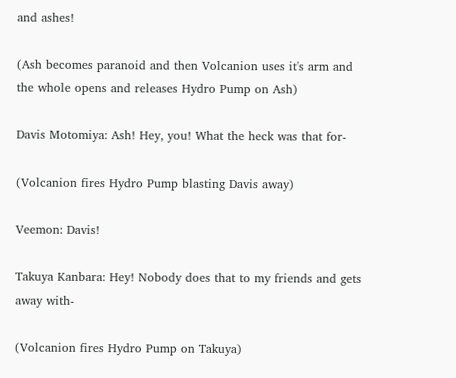and ashes!

(Ash becomes paranoid and then Volcanion uses it's arm and the whole opens and releases Hydro Pump on Ash)

Davis Motomiya: Ash! Hey, you! What the heck was that for-

(Volcanion fires Hydro Pump blasting Davis away)

Veemon: Davis!

Takuya Kanbara: Hey! Nobody does that to my friends and gets away with-

(Volcanion fires Hydro Pump on Takuya)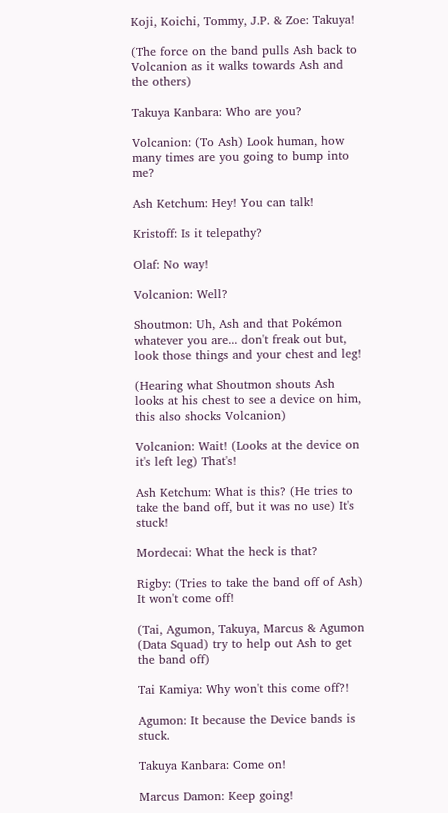Koji, Koichi, Tommy, J.P. & Zoe: Takuya!

(The force on the band pulls Ash back to Volcanion as it walks towards Ash and the others)

Takuya Kanbara: Who are you?

Volcanion: (To Ash) Look human, how many times are you going to bump into me?

Ash Ketchum: Hey! You can talk!

Kristoff: Is it telepathy?

Olaf: No way!

Volcanion: Well?

Shoutmon: Uh, Ash and that Pokémon whatever you are... don't freak out but, look those things and your chest and leg!

(Hearing what Shoutmon shouts Ash looks at his chest to see a device on him, this also shocks Volcanion)

Volcanion: Wait! (Looks at the device on it's left leg) That's!

Ash Ketchum: What is this? (He tries to take the band off, but it was no use) It's stuck!

Mordecai: What the heck is that?

Rigby: (Tries to take the band off of Ash) It won't come off!

(Tai, Agumon, Takuya, Marcus & Agumon (Data Squad) try to help out Ash to get the band off)

Tai Kamiya: Why won't this come off?!

Agumon: It because the Device bands is stuck.

Takuya Kanbara: Come on!

Marcus Damon: Keep going!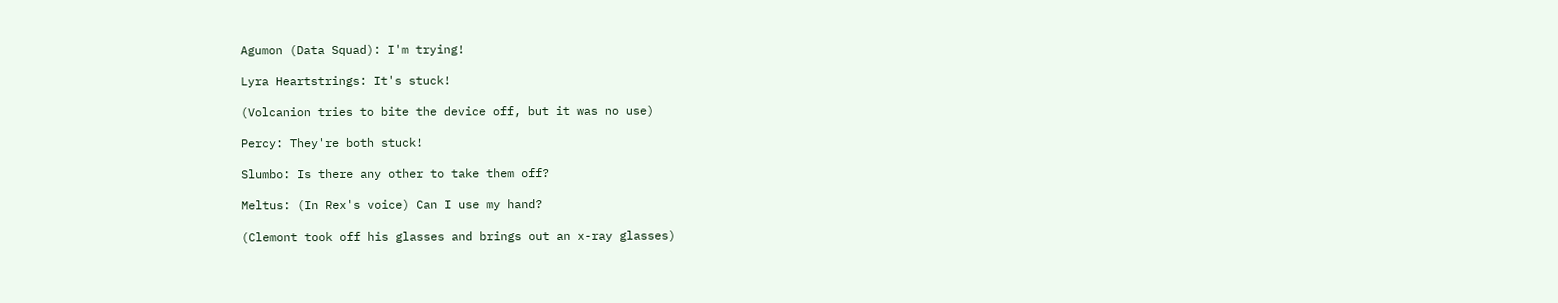Agumon (Data Squad): I'm trying!

Lyra Heartstrings: It's stuck!

(Volcanion tries to bite the device off, but it was no use)

Percy: They're both stuck!

Slumbo: Is there any other to take them off?

Meltus: (In Rex's voice) Can I use my hand?

(Clemont took off his glasses and brings out an x-ray glasses)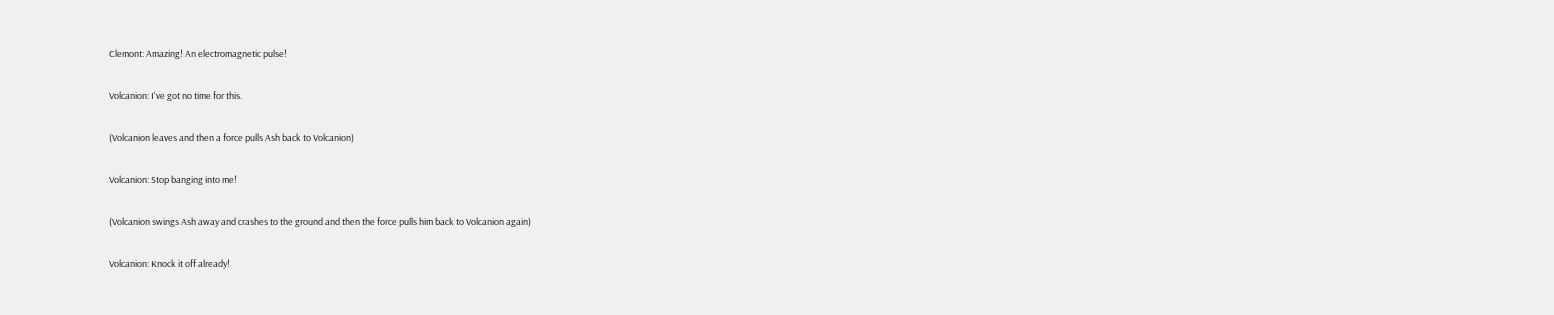Clemont: Amazing! An electromagnetic pulse!

Volcanion: I've got no time for this.

(Volcanion leaves and then a force pulls Ash back to Volcanion)

Volcanion: Stop banging into me!

(Volcanion swings Ash away and crashes to the ground and then the force pulls him back to Volcanion again)

Volcanion: Knock it off already!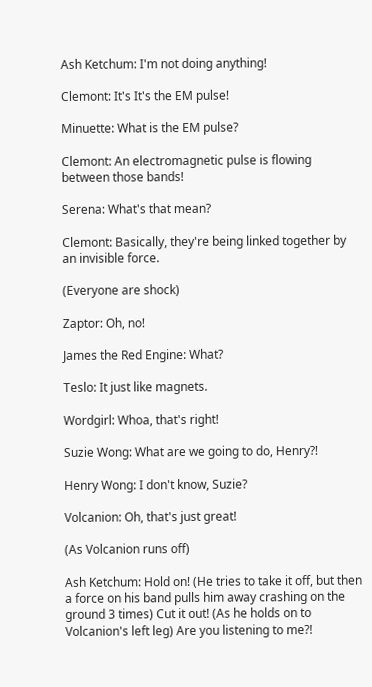Ash Ketchum: I'm not doing anything!

Clemont: It's It's the EM pulse!

Minuette: What is the EM pulse?

Clemont: An electromagnetic pulse is flowing between those bands!

Serena: What's that mean?

Clemont: Basically, they're being linked together by an invisible force.

(Everyone are shock)

Zaptor: Oh, no!

James the Red Engine: What?

Teslo: It just like magnets.

Wordgirl: Whoa, that's right!

Suzie Wong: What are we going to do, Henry?!

Henry Wong: I don't know, Suzie?

Volcanion: Oh, that's just great!

(As Volcanion runs off)

Ash Ketchum: Hold on! (He tries to take it off, but then a force on his band pulls him away crashing on the ground 3 times) Cut it out! (As he holds on to Volcanion's left leg) Are you listening to me?!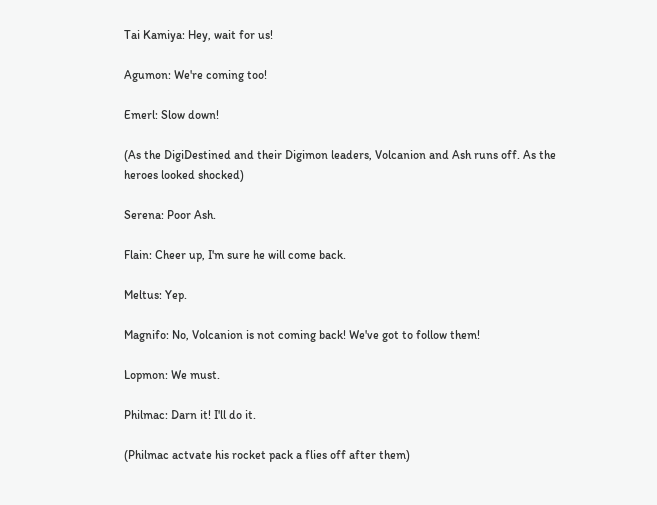Tai Kamiya: Hey, wait for us!

Agumon: We're coming too!

Emerl: Slow down!

(As the DigiDestined and their Digimon leaders, Volcanion and Ash runs off. As the heroes looked shocked)

Serena: Poor Ash.

Flain: Cheer up, I'm sure he will come back.

Meltus: Yep.

Magnifo: No, Volcanion is not coming back! We've got to follow them!

Lopmon: We must.

Philmac: Darn it! I'll do it.

(Philmac actvate his rocket pack a flies off after them)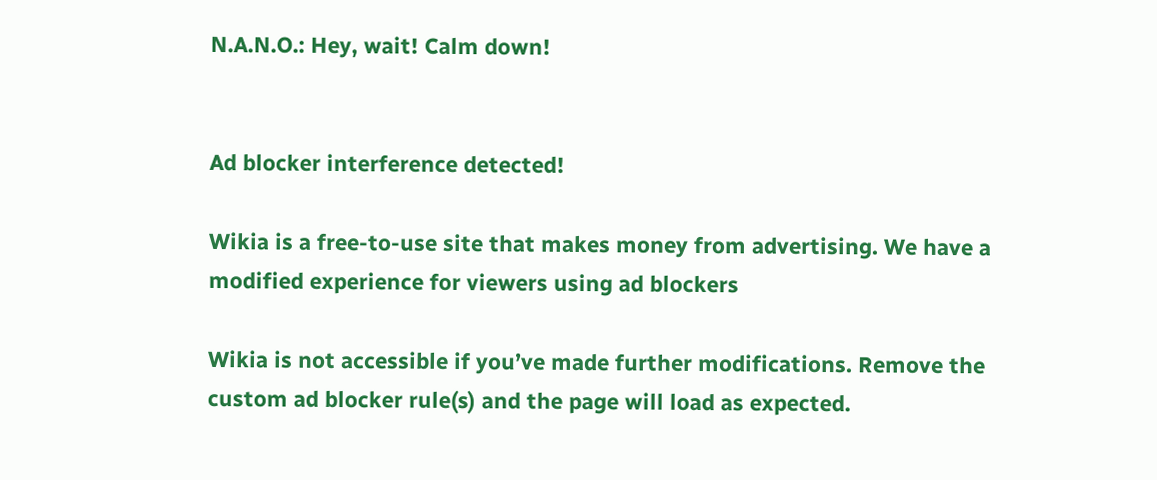N.A.N.O.: Hey, wait! Calm down!


Ad blocker interference detected!

Wikia is a free-to-use site that makes money from advertising. We have a modified experience for viewers using ad blockers

Wikia is not accessible if you’ve made further modifications. Remove the custom ad blocker rule(s) and the page will load as expected.